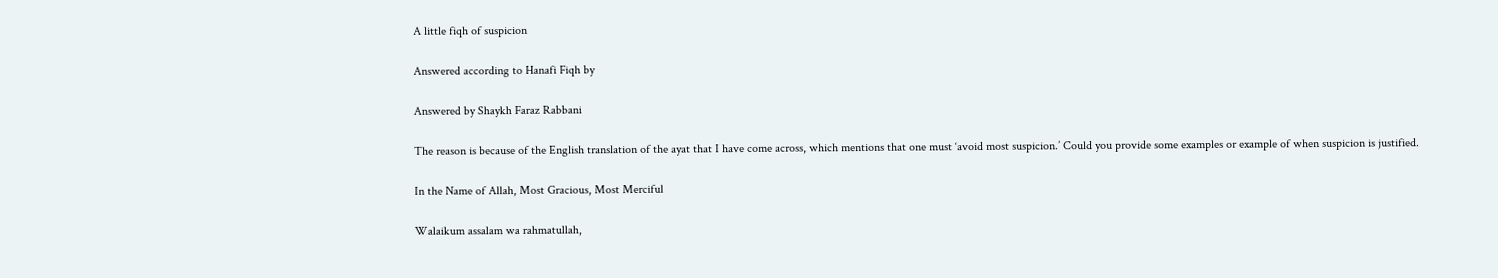A little fiqh of suspicion

Answered according to Hanafi Fiqh by

Answered by Shaykh Faraz Rabbani

The reason is because of the English translation of the ayat that I have come across, which mentions that one must ‘avoid most suspicion.’ Could you provide some examples or example of when suspicion is justified.

In the Name of Allah, Most Gracious, Most Merciful

Walaikum assalam wa rahmatullah,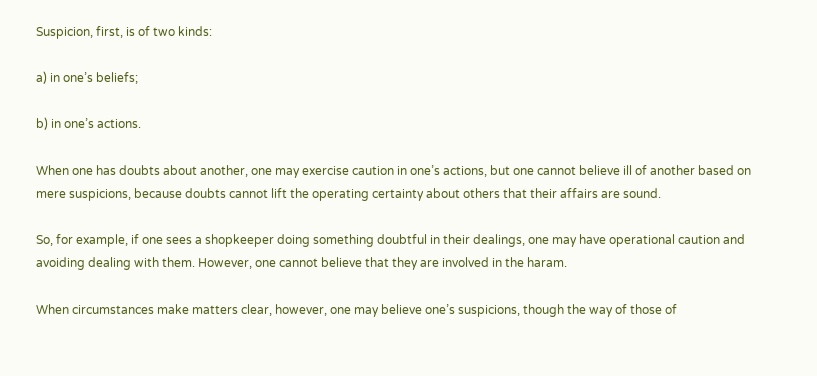Suspicion, first, is of two kinds:

a) in one’s beliefs;

b) in one’s actions.

When one has doubts about another, one may exercise caution in one’s actions, but one cannot believe ill of another based on mere suspicions, because doubts cannot lift the operating certainty about others that their affairs are sound.

So, for example, if one sees a shopkeeper doing something doubtful in their dealings, one may have operational caution and avoiding dealing with them. However, one cannot believe that they are involved in the haram.

When circumstances make matters clear, however, one may believe one’s suspicions, though the way of those of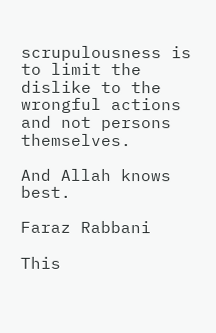scrupulousness is to limit the dislike to the wrongful actions and not persons themselves.

And Allah knows best.

Faraz Rabbani

This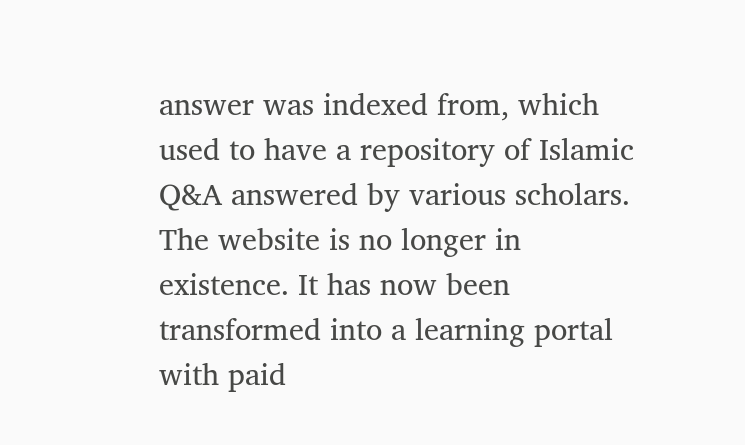answer was indexed from, which used to have a repository of Islamic Q&A answered by various scholars. The website is no longer in existence. It has now been transformed into a learning portal with paid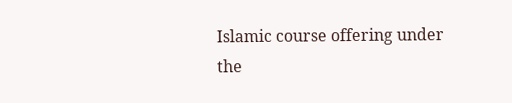Islamic course offering under the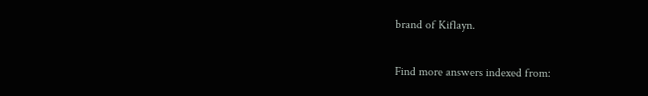brand of Kiflayn.

Find more answers indexed from: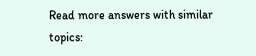Read more answers with similar topics: